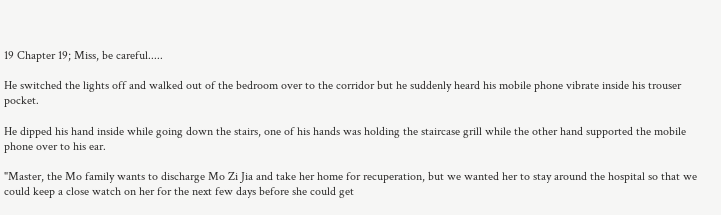19 Chapter 19; Miss, be careful.....

He switched the lights off and walked out of the bedroom over to the corridor but he suddenly heard his mobile phone vibrate inside his trouser pocket.

He dipped his hand inside while going down the stairs, one of his hands was holding the staircase grill while the other hand supported the mobile phone over to his ear.

"Master, the Mo family wants to discharge Mo Zi Jia and take her home for recuperation, but we wanted her to stay around the hospital so that we could keep a close watch on her for the next few days before she could get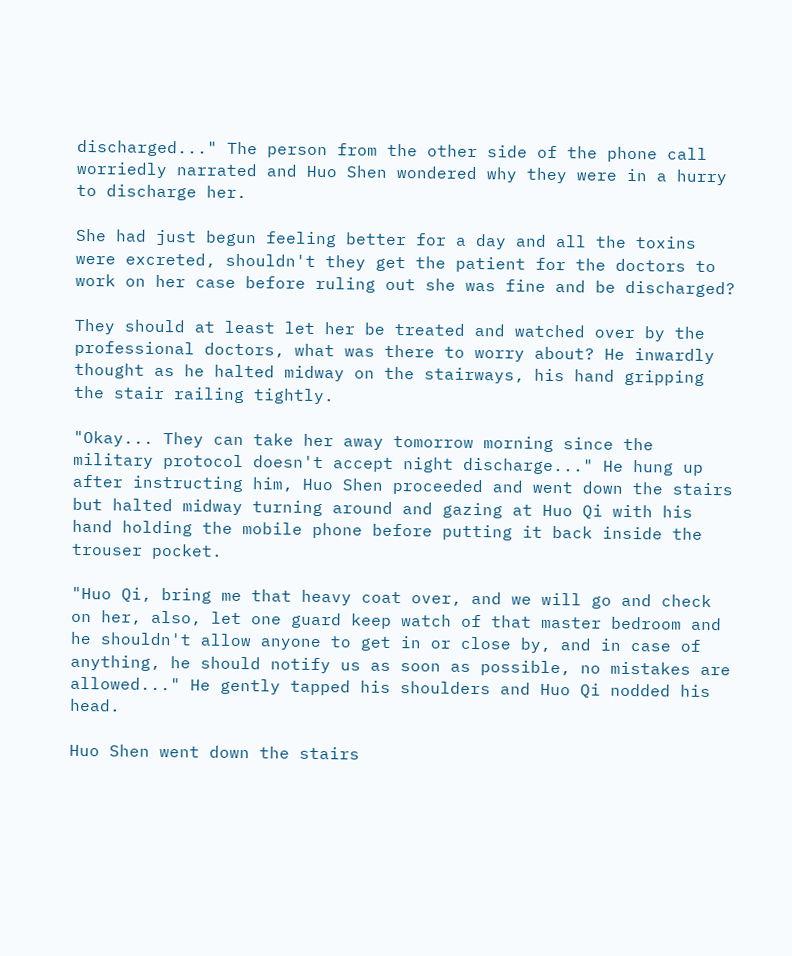discharged..." The person from the other side of the phone call worriedly narrated and Huo Shen wondered why they were in a hurry to discharge her.

She had just begun feeling better for a day and all the toxins were excreted, shouldn't they get the patient for the doctors to work on her case before ruling out she was fine and be discharged?

They should at least let her be treated and watched over by the professional doctors, what was there to worry about? He inwardly thought as he halted midway on the stairways, his hand gripping the stair railing tightly.

"Okay... They can take her away tomorrow morning since the military protocol doesn't accept night discharge..." He hung up after instructing him, Huo Shen proceeded and went down the stairs but halted midway turning around and gazing at Huo Qi with his hand holding the mobile phone before putting it back inside the trouser pocket.

"Huo Qi, bring me that heavy coat over, and we will go and check on her, also, let one guard keep watch of that master bedroom and he shouldn't allow anyone to get in or close by, and in case of anything, he should notify us as soon as possible, no mistakes are allowed..." He gently tapped his shoulders and Huo Qi nodded his head.

Huo Shen went down the stairs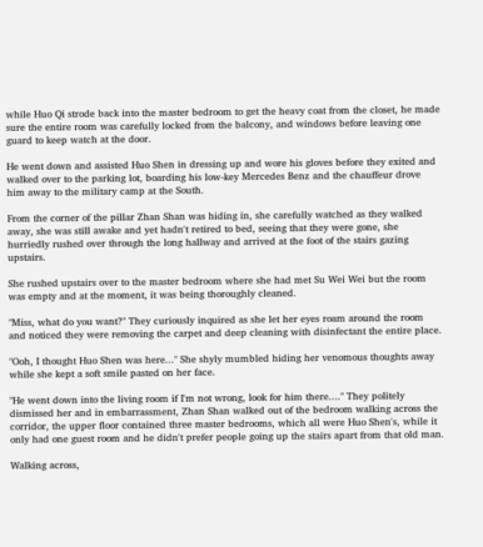while Huo Qi strode back into the master bedroom to get the heavy coat from the closet, he made sure the entire room was carefully locked from the balcony, and windows before leaving one guard to keep watch at the door.

He went down and assisted Huo Shen in dressing up and wore his gloves before they exited and walked over to the parking lot, boarding his low-key Mercedes Benz and the chauffeur drove him away to the military camp at the South.

From the corner of the pillar Zhan Shan was hiding in, she carefully watched as they walked away, she was still awake and yet hadn't retired to bed, seeing that they were gone, she hurriedly rushed over through the long hallway and arrived at the foot of the stairs gazing upstairs.

She rushed upstairs over to the master bedroom where she had met Su Wei Wei but the room was empty and at the moment, it was being thoroughly cleaned.

"Miss, what do you want?" They curiously inquired as she let her eyes roam around the room and noticed they were removing the carpet and deep cleaning with disinfectant the entire place.

"Ooh, I thought Huo Shen was here..." She shyly mumbled hiding her venomous thoughts away while she kept a soft smile pasted on her face.

"He went down into the living room if I'm not wrong, look for him there...." They politely dismissed her and in embarrassment, Zhan Shan walked out of the bedroom walking across the corridor, the upper floor contained three master bedrooms, which all were Huo Shen's, while it only had one guest room and he didn't prefer people going up the stairs apart from that old man.

Walking across,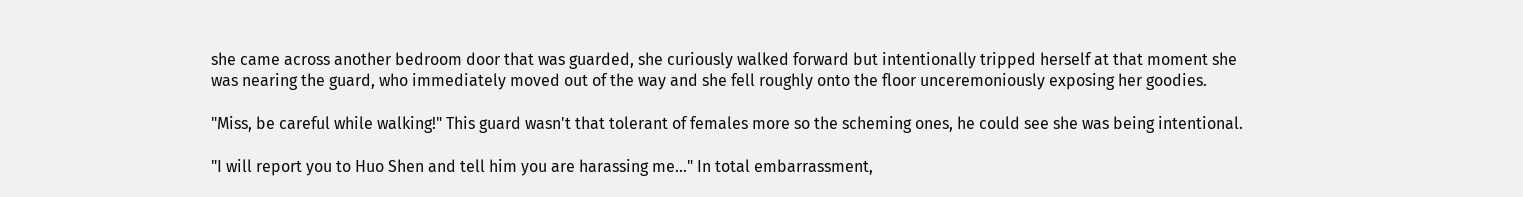she came across another bedroom door that was guarded, she curiously walked forward but intentionally tripped herself at that moment she was nearing the guard, who immediately moved out of the way and she fell roughly onto the floor unceremoniously exposing her goodies.

"Miss, be careful while walking!" This guard wasn't that tolerant of females more so the scheming ones, he could see she was being intentional.

"I will report you to Huo Shen and tell him you are harassing me..." In total embarrassment,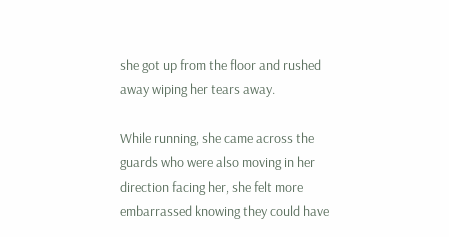she got up from the floor and rushed away wiping her tears away.

While running, she came across the guards who were also moving in her direction facing her, she felt more embarrassed knowing they could have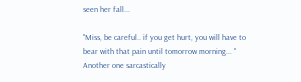seen her fall...

"Miss, be careful.. if you get hurt, you will have to bear with that pain until tomorrow morning... " Another one sarcastically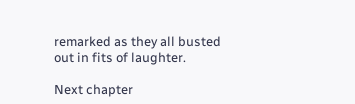remarked as they all busted out in fits of laughter.

Next chapter